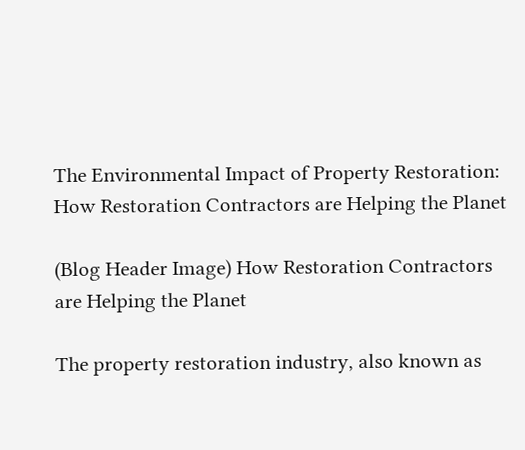The Environmental Impact of Property Restoration: How Restoration Contractors are Helping the Planet

(Blog Header Image) How Restoration Contractors are Helping the Planet

The property restoration industry, also known as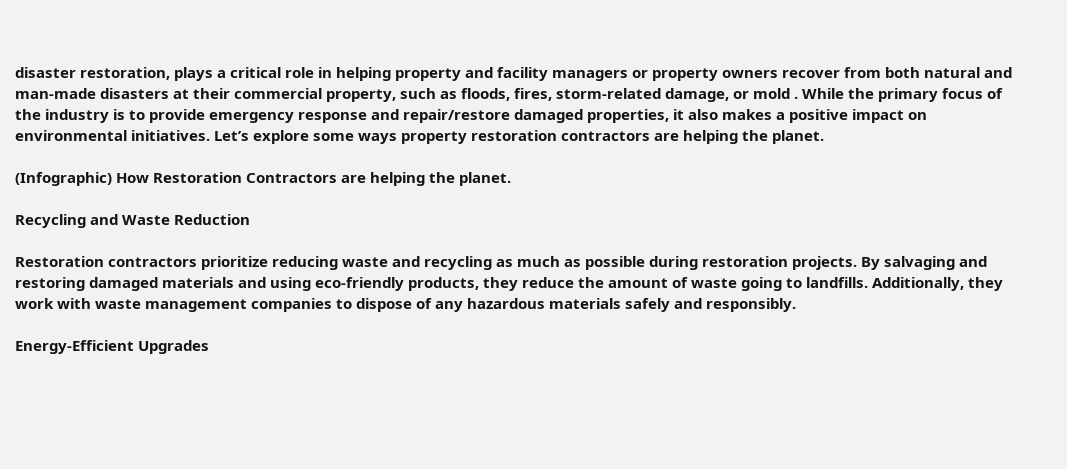disaster restoration, plays a critical role in helping property and facility managers or property owners recover from both natural and man-made disasters at their commercial property, such as floods, fires, storm-related damage, or mold . While the primary focus of the industry is to provide emergency response and repair/restore damaged properties, it also makes a positive impact on environmental initiatives. Let’s explore some ways property restoration contractors are helping the planet.

(Infographic) How Restoration Contractors are helping the planet.

Recycling and Waste Reduction

Restoration contractors prioritize reducing waste and recycling as much as possible during restoration projects. By salvaging and restoring damaged materials and using eco-friendly products, they reduce the amount of waste going to landfills. Additionally, they work with waste management companies to dispose of any hazardous materials safely and responsibly.

Energy-Efficient Upgrades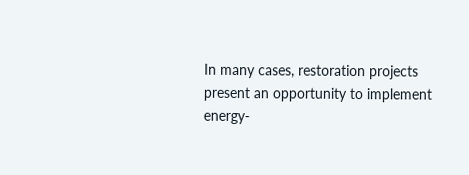In many cases, restoration projects present an opportunity to implement energy-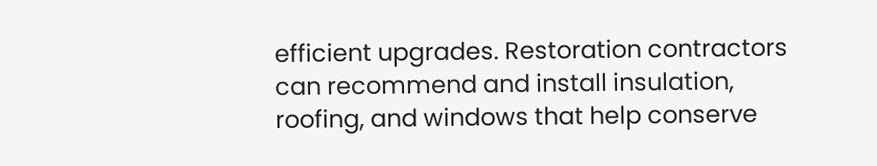efficient upgrades. Restoration contractors can recommend and install insulation, roofing, and windows that help conserve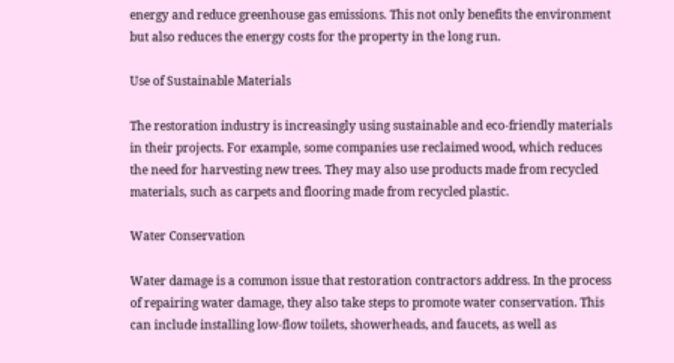energy and reduce greenhouse gas emissions. This not only benefits the environment but also reduces the energy costs for the property in the long run.

Use of Sustainable Materials

The restoration industry is increasingly using sustainable and eco-friendly materials in their projects. For example, some companies use reclaimed wood, which reduces the need for harvesting new trees. They may also use products made from recycled materials, such as carpets and flooring made from recycled plastic.

Water Conservation

Water damage is a common issue that restoration contractors address. In the process of repairing water damage, they also take steps to promote water conservation. This can include installing low-flow toilets, showerheads, and faucets, as well as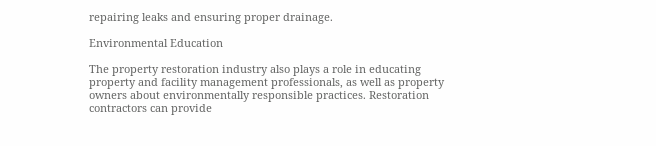repairing leaks and ensuring proper drainage.

Environmental Education

The property restoration industry also plays a role in educating property and facility management professionals, as well as property owners about environmentally responsible practices. Restoration contractors can provide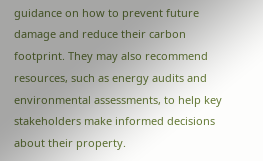guidance on how to prevent future damage and reduce their carbon footprint. They may also recommend resources, such as energy audits and environmental assessments, to help key stakeholders make informed decisions about their property.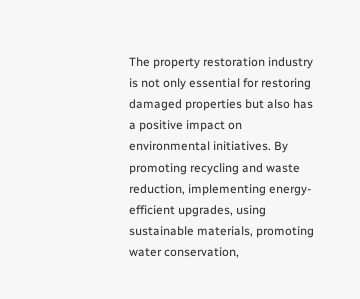The property restoration industry is not only essential for restoring damaged properties but also has a positive impact on environmental initiatives. By promoting recycling and waste reduction, implementing energy-efficient upgrades, using sustainable materials, promoting water conservation,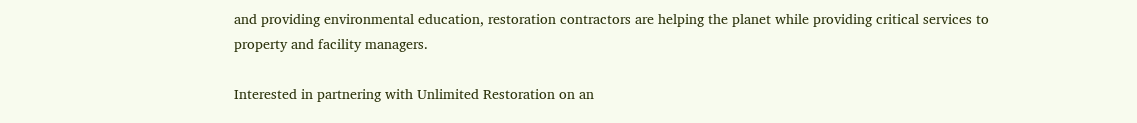and providing environmental education, restoration contractors are helping the planet while providing critical services to property and facility managers.

Interested in partnering with Unlimited Restoration on an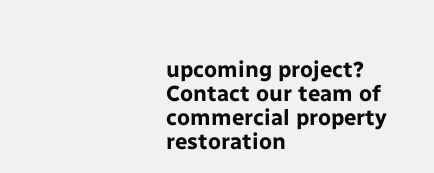upcoming project? Contact our team of commercial property restoration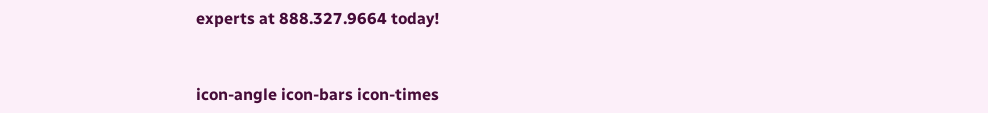experts at 888.327.9664 today!


icon-angle icon-bars icon-times